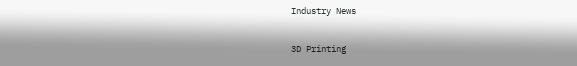Industry News

3D Printing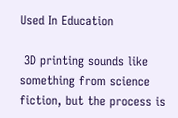Used In Education

 3D printing sounds like something from science fiction, but the process is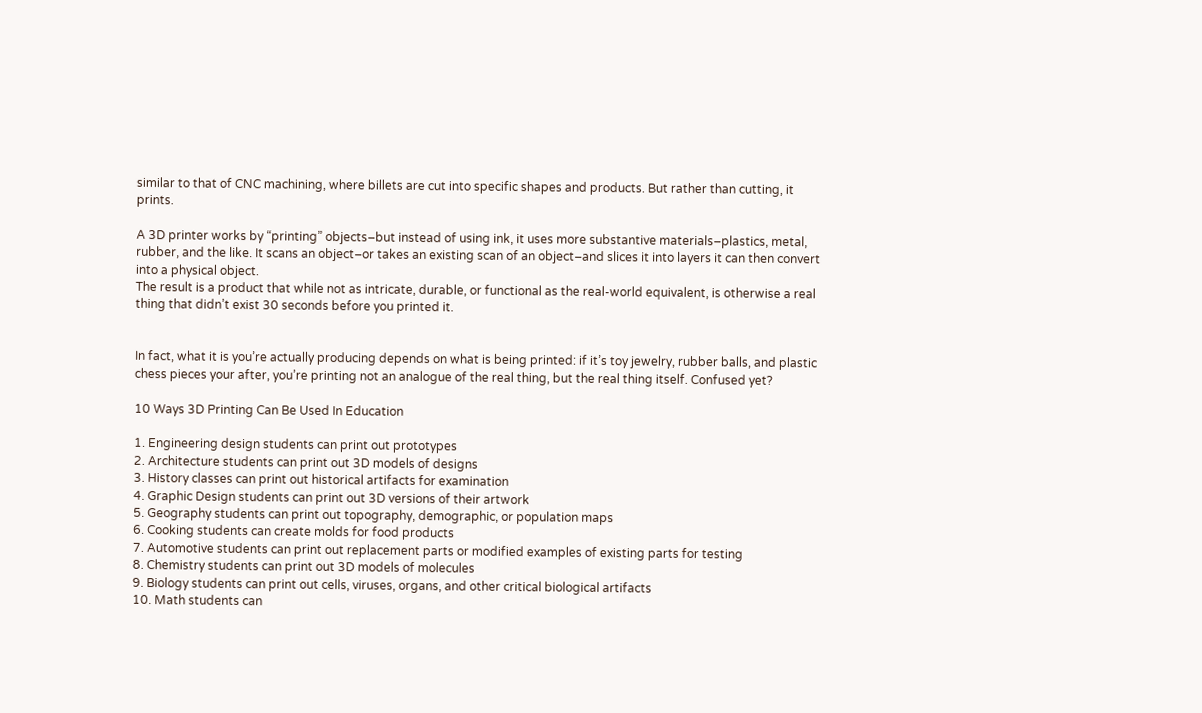similar to that of CNC machining, where billets are cut into specific shapes and products. But rather than cutting, it prints.

A 3D printer works by “printing” objects–but instead of using ink, it uses more substantive materials–plastics, metal, rubber, and the like. It scans an object–or takes an existing scan of an object–and slices it into layers it can then convert into a physical object.
The result is a product that while not as intricate, durable, or functional as the real-world equivalent, is otherwise a real thing that didn’t exist 30 seconds before you printed it.


In fact, what it is you’re actually producing depends on what is being printed: if it’s toy jewelry, rubber balls, and plastic chess pieces your after, you’re printing not an analogue of the real thing, but the real thing itself. Confused yet?

10 Ways 3D Printing Can Be Used In Education

1. Engineering design students can print out prototypes
2. Architecture students can print out 3D models of designs
3. History classes can print out historical artifacts for examination
4. Graphic Design students can print out 3D versions of their artwork
5. Geography students can print out topography, demographic, or population maps
6. Cooking students can create molds for food products
7. Automotive students can print out replacement parts or modified examples of existing parts for testing
8. Chemistry students can print out 3D models of molecules
9. Biology students can print out cells, viruses, organs, and other critical biological artifacts
10. Math students can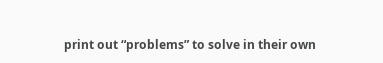print out “problems” to solve in their own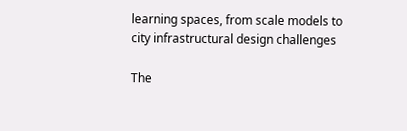learning spaces, from scale models to city infrastructural design challenges

The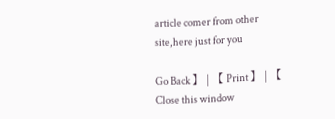article comer from other site,here just for you

Go Back 】 | 【 Print 】 | 【 Close this window